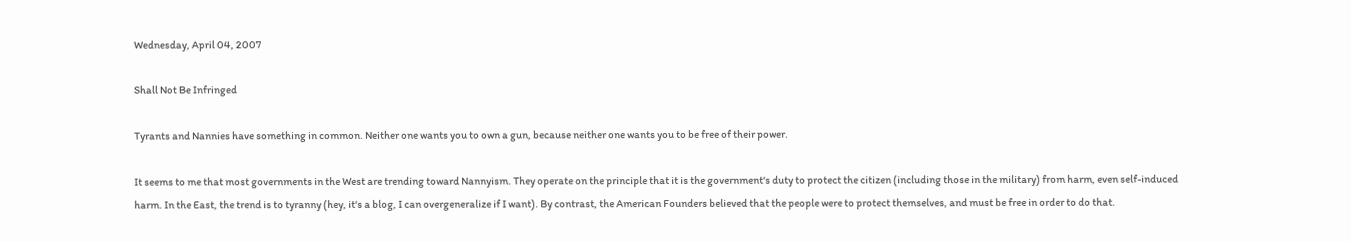Wednesday, April 04, 2007

Shall Not Be Infringed

Tyrants and Nannies have something in common. Neither one wants you to own a gun, because neither one wants you to be free of their power.

It seems to me that most governments in the West are trending toward Nannyism. They operate on the principle that it is the government's duty to protect the citizen (including those in the military) from harm, even self-induced harm. In the East, the trend is to tyranny (hey, it's a blog, I can overgeneralize if I want). By contrast, the American Founders believed that the people were to protect themselves, and must be free in order to do that.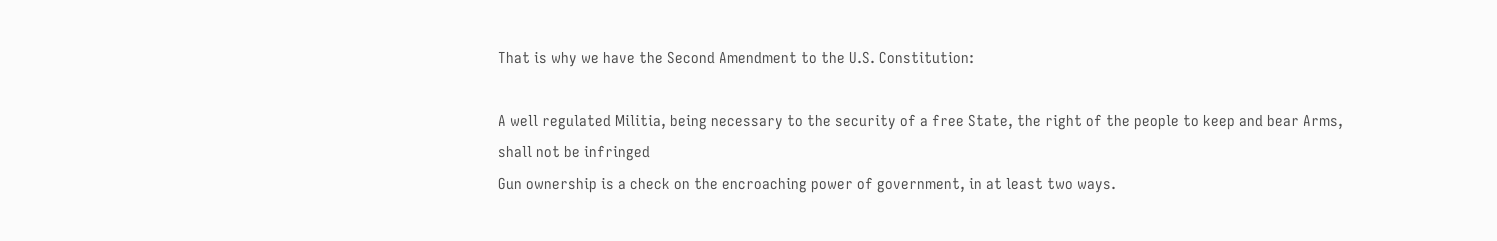That is why we have the Second Amendment to the U.S. Constitution:

A well regulated Militia, being necessary to the security of a free State, the right of the people to keep and bear Arms, shall not be infringed
Gun ownership is a check on the encroaching power of government, in at least two ways.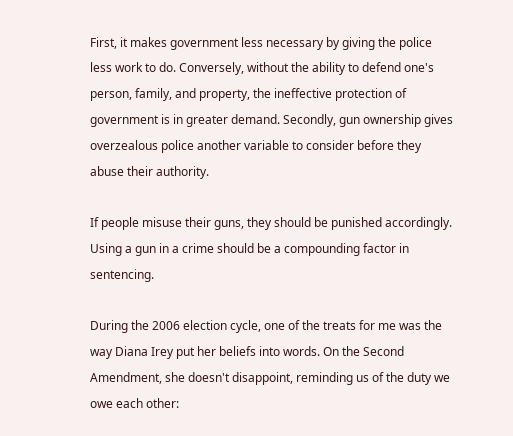First, it makes government less necessary by giving the police less work to do. Conversely, without the ability to defend one's person, family, and property, the ineffective protection of government is in greater demand. Secondly, gun ownership gives overzealous police another variable to consider before they abuse their authority.

If people misuse their guns, they should be punished accordingly. Using a gun in a crime should be a compounding factor in sentencing.

During the 2006 election cycle, one of the treats for me was the way Diana Irey put her beliefs into words. On the Second Amendment, she doesn't disappoint, reminding us of the duty we owe each other: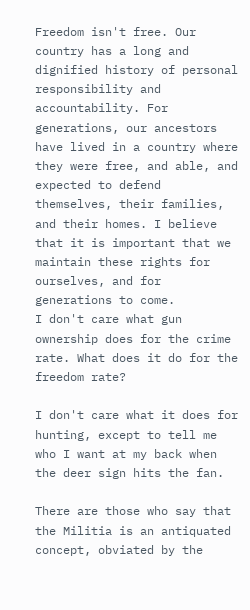Freedom isn't free. Our country has a long and dignified history of personal responsibility and accountability. For generations, our ancestors have lived in a country where they were free, and able, and expected to defend themselves, their families, and their homes. I believe that it is important that we maintain these rights for ourselves, and for generations to come.
I don't care what gun ownership does for the crime rate. What does it do for the freedom rate?

I don't care what it does for hunting, except to tell me who I want at my back when the deer sign hits the fan.

There are those who say that the Militia is an antiquated concept, obviated by the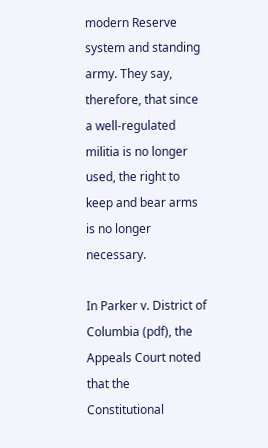modern Reserve system and standing army. They say, therefore, that since a well-regulated militia is no longer used, the right to keep and bear arms is no longer necessary.

In Parker v. District of Columbia (pdf), the Appeals Court noted that the Constitutional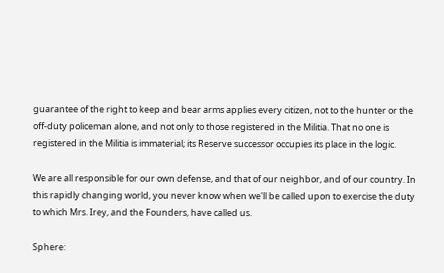guarantee of the right to keep and bear arms applies every citizen, not to the hunter or the off-duty policeman alone, and not only to those registered in the Militia. That no one is registered in the Militia is immaterial; its Reserve successor occupies its place in the logic.

We are all responsible for our own defense, and that of our neighbor, and of our country. In this rapidly changing world, you never know when we'll be called upon to exercise the duty to which Mrs. Irey, and the Founders, have called us.

Sphere: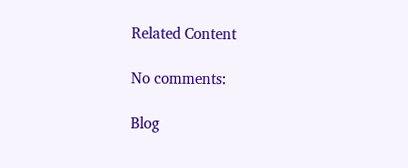Related Content

No comments:

Blog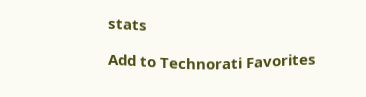stats

Add to Technorati Favorites